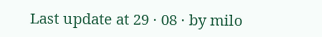Last update at 29 · 08 · by milo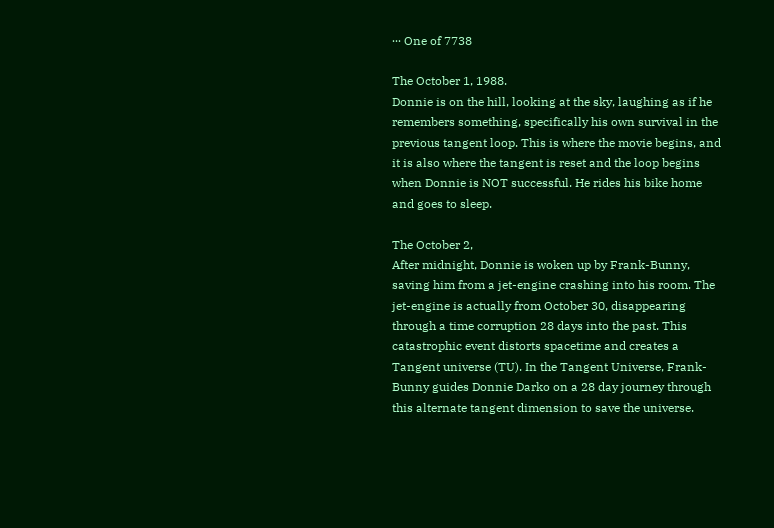‧‧‧ One of 7738

The October 1, 1988.
Donnie is on the hill, looking at the sky, laughing as if he remembers something, specifically his own survival in the previous tangent loop. This is where the movie begins, and it is also where the tangent is reset and the loop begins when Donnie is NOT successful. He rides his bike home and goes to sleep.

The October 2,
After midnight, Donnie is woken up by Frank-Bunny, saving him from a jet-engine crashing into his room. The jet-engine is actually from October 30, disappearing through a time corruption 28 days into the past. This catastrophic event distorts spacetime and creates a Tangent universe (TU). In the Tangent Universe, Frank-Bunny guides Donnie Darko on a 28 day journey through this alternate tangent dimension to save the universe.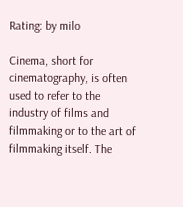Rating: by milo

Cinema, short for cinematography, is often used to refer to the industry of films and filmmaking or to the art of filmmaking itself. The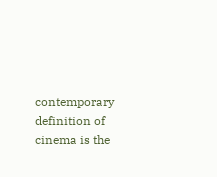contemporary definition of cinema is the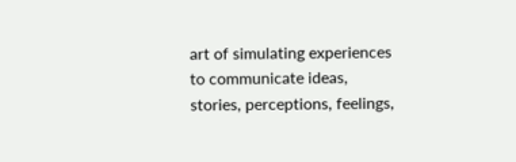art of simulating experiences to communicate ideas, stories, perceptions, feelings,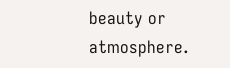beauty or atmosphere.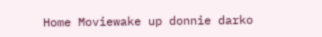Home Moviewake up donnie darko